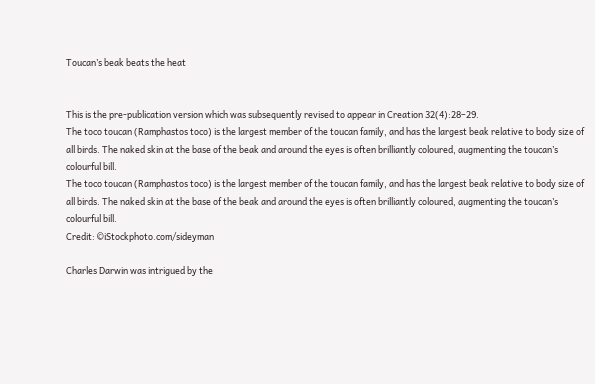Toucan’s beak beats the heat


This is the pre-publication version which was subsequently revised to appear in Creation 32(4):28–29.
The toco toucan (Ramphastos toco) is the largest member of the toucan family, and has the largest beak relative to body size of all birds. The naked skin at the base of the beak and around the eyes is often brilliantly coloured, augmenting the toucan’s colourful bill.
The toco toucan (Ramphastos toco) is the largest member of the toucan family, and has the largest beak relative to body size of all birds. The naked skin at the base of the beak and around the eyes is often brilliantly coloured, augmenting the toucan’s colourful bill.
Credit: ©iStockphoto.com/sideyman

Charles Darwin was intrigued by the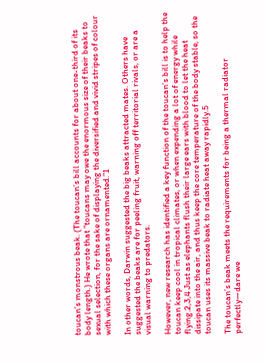toucan’s monstrous beak. (The toucan’s bill accounts for about one-third of its body length.) He wrote that “toucans may owe the enormous size of their beaks to sexual selection, for the sake of displaying the diversified and vivid stripes of colour with which these organs are ornamented.”1

In other words, Darwin suggested the big beaks attracted mates. Others have suggested the beaks are for peeling fruit, warning off territorial rivals, or are a visual warning to predators.

However, new research has identified a key function of the toucan’s bill is to help the toucan keep cool in tropical climates, or when expending a lot of energy while flying.2,3,4 Just as elephants flush their large ears with blood to let the heat dissipate into the air, and thus keep the core temperature of the body stable, so the toucan uses its massive beak to radiate heat away rapidly.5

The toucan’s beak meets the requirements for being a thermal radiator perfectly—dare we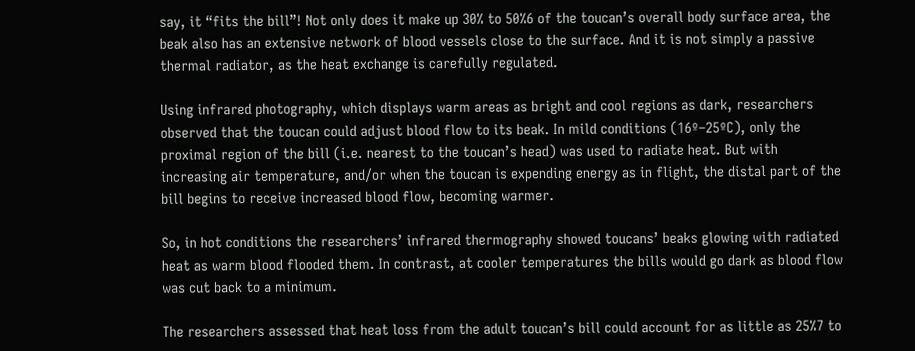say, it “fits the bill”! Not only does it make up 30% to 50%6 of the toucan’s overall body surface area, the beak also has an extensive network of blood vessels close to the surface. And it is not simply a passive thermal radiator, as the heat exchange is carefully regulated.

Using infrared photography, which displays warm areas as bright and cool regions as dark, researchers observed that the toucan could adjust blood flow to its beak. In mild conditions (16º–25ºC), only the proximal region of the bill (i.e. nearest to the toucan’s head) was used to radiate heat. But with increasing air temperature, and/or when the toucan is expending energy as in flight, the distal part of the bill begins to receive increased blood flow, becoming warmer.

So, in hot conditions the researchers’ infrared thermography showed toucans’ beaks glowing with radiated heat as warm blood flooded them. In contrast, at cooler temperatures the bills would go dark as blood flow was cut back to a minimum.

The researchers assessed that heat loss from the adult toucan’s bill could account for as little as 25%7 to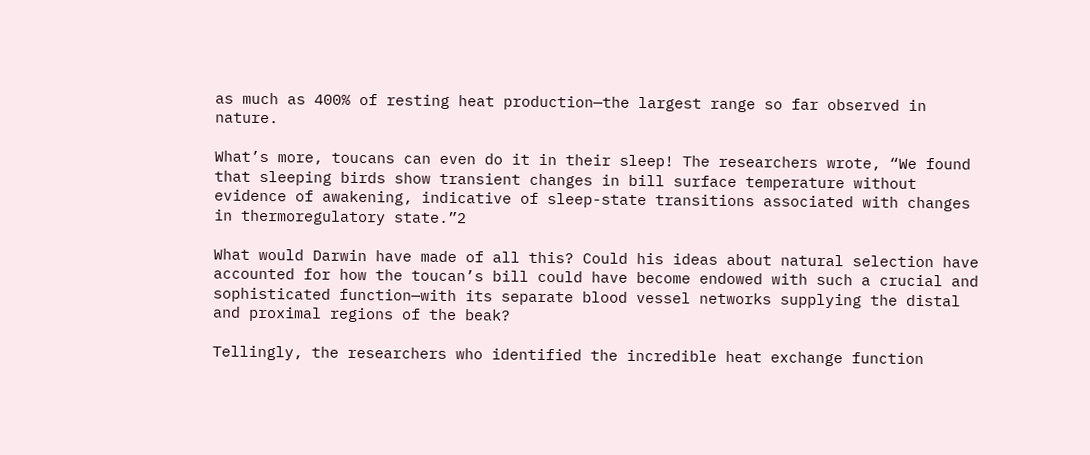as much as 400% of resting heat production—the largest range so far observed in nature.

What’s more, toucans can even do it in their sleep! The researchers wrote, “We found that sleeping birds show transient changes in bill surface temperature without evidence of awakening, indicative of sleep-state transitions associated with changes in thermoregulatory state.”2

What would Darwin have made of all this? Could his ideas about natural selection have accounted for how the toucan’s bill could have become endowed with such a crucial and sophisticated function—with its separate blood vessel networks supplying the distal and proximal regions of the beak?

Tellingly, the researchers who identified the incredible heat exchange function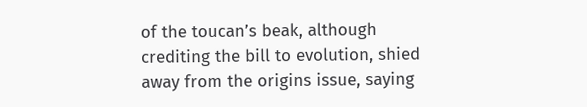of the toucan’s beak, although crediting the bill to evolution, shied away from the origins issue, saying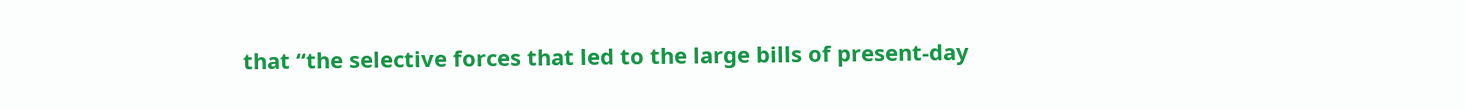that “the selective forces that led to the large bills of present-day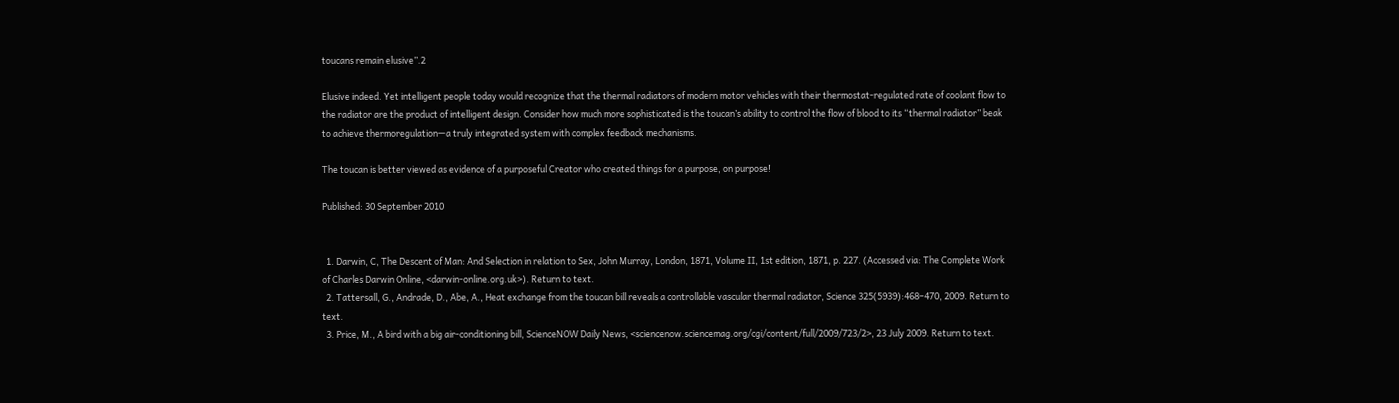toucans remain elusive”.2

Elusive indeed. Yet intelligent people today would recognize that the thermal radiators of modern motor vehicles with their thermostat-regulated rate of coolant flow to the radiator are the product of intelligent design. Consider how much more sophisticated is the toucan’s ability to control the flow of blood to its “thermal radiator” beak to achieve thermoregulation—a truly integrated system with complex feedback mechanisms.

The toucan is better viewed as evidence of a purposeful Creator who created things for a purpose, on purpose!

Published: 30 September 2010


  1. Darwin, C, The Descent of Man: And Selection in relation to Sex, John Murray, London, 1871, Volume II, 1st edition, 1871, p. 227. (Accessed via: The Complete Work of Charles Darwin Online, <darwin-online.org.uk>). Return to text.
  2. Tattersall, G., Andrade, D., Abe, A., Heat exchange from the toucan bill reveals a controllable vascular thermal radiator, Science 325(5939):468–470, 2009. Return to text.
  3. Price, M., A bird with a big air-conditioning bill, ScienceNOW Daily News, <sciencenow.sciencemag.org/cgi/content/full/2009/723/2>, 23 July 2009. Return to text.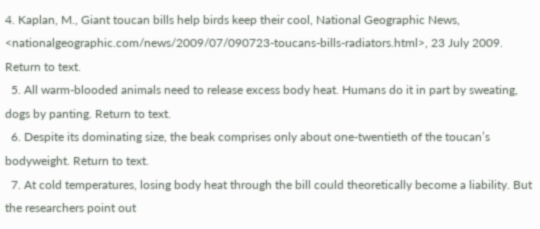4. Kaplan, M., Giant toucan bills help birds keep their cool, National Geographic News, <nationalgeographic.com/news/2009/07/090723-toucans-bills-radiators.html>, 23 July 2009. Return to text.
  5. All warm-blooded animals need to release excess body heat. Humans do it in part by sweating, dogs by panting. Return to text.
  6. Despite its dominating size, the beak comprises only about one-twentieth of the toucan’s bodyweight. Return to text.
  7. At cold temperatures, losing body heat through the bill could theoretically become a liability. But the researchers point out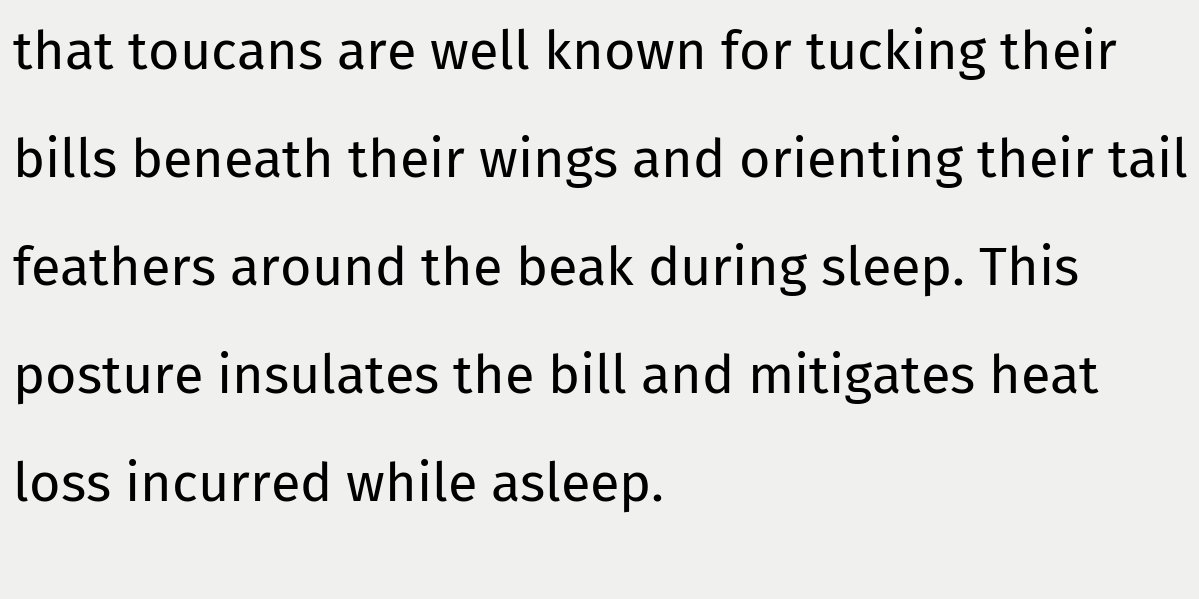that toucans are well known for tucking their bills beneath their wings and orienting their tail feathers around the beak during sleep. This posture insulates the bill and mitigates heat loss incurred while asleep.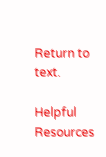Return to text.

Helpful Resources